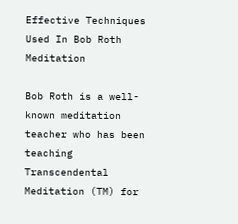Effective Techniques Used In Bob Roth Meditation

Bob Roth is a well-known meditation teacher who has been teaching Transcendental Meditation (TM) for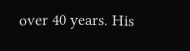over 40 years. His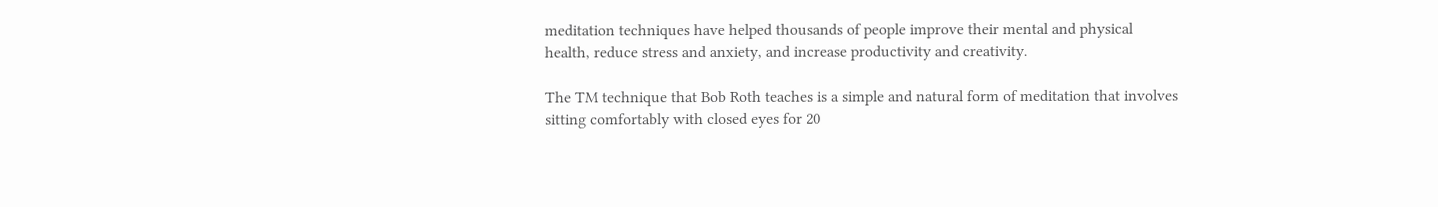meditation techniques have helped thousands of people improve their mental and physical health, reduce stress and anxiety, and increase productivity and creativity.

The TM technique that Bob Roth teaches is a simple and natural form of meditation that involves sitting comfortably with closed eyes for 20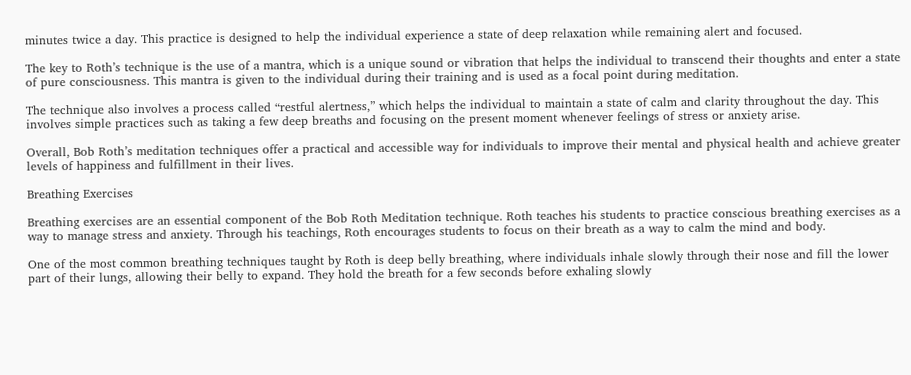minutes twice a day. This practice is designed to help the individual experience a state of deep relaxation while remaining alert and focused.

The key to Roth’s technique is the use of a mantra, which is a unique sound or vibration that helps the individual to transcend their thoughts and enter a state of pure consciousness. This mantra is given to the individual during their training and is used as a focal point during meditation.

The technique also involves a process called “restful alertness,” which helps the individual to maintain a state of calm and clarity throughout the day. This involves simple practices such as taking a few deep breaths and focusing on the present moment whenever feelings of stress or anxiety arise.

Overall, Bob Roth’s meditation techniques offer a practical and accessible way for individuals to improve their mental and physical health and achieve greater levels of happiness and fulfillment in their lives.

Breathing Exercises

Breathing exercises are an essential component of the Bob Roth Meditation technique. Roth teaches his students to practice conscious breathing exercises as a way to manage stress and anxiety. Through his teachings, Roth encourages students to focus on their breath as a way to calm the mind and body.

One of the most common breathing techniques taught by Roth is deep belly breathing, where individuals inhale slowly through their nose and fill the lower part of their lungs, allowing their belly to expand. They hold the breath for a few seconds before exhaling slowly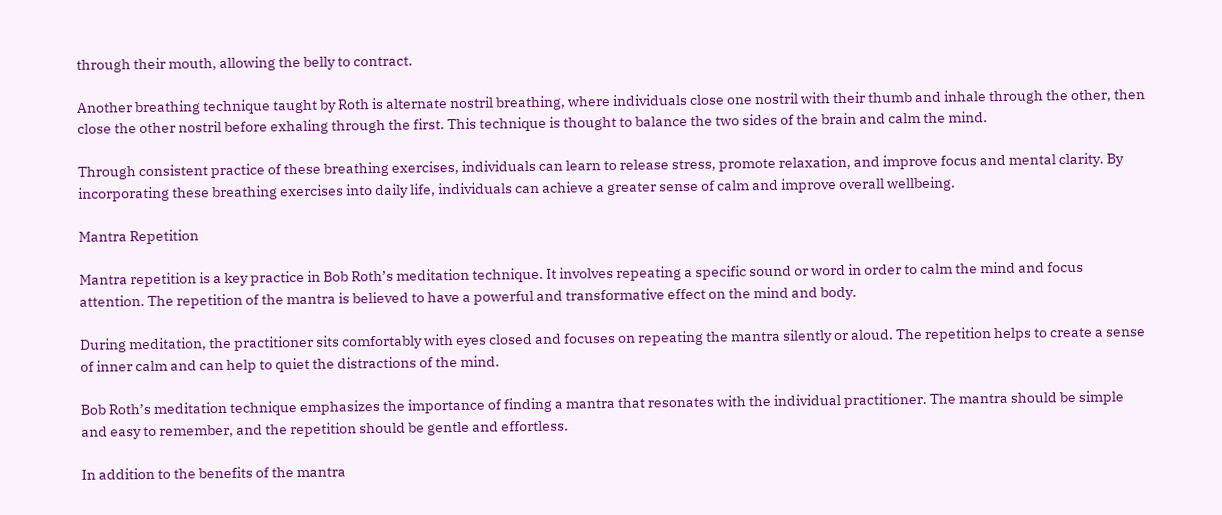through their mouth, allowing the belly to contract.

Another breathing technique taught by Roth is alternate nostril breathing, where individuals close one nostril with their thumb and inhale through the other, then close the other nostril before exhaling through the first. This technique is thought to balance the two sides of the brain and calm the mind.

Through consistent practice of these breathing exercises, individuals can learn to release stress, promote relaxation, and improve focus and mental clarity. By incorporating these breathing exercises into daily life, individuals can achieve a greater sense of calm and improve overall wellbeing.

Mantra Repetition

Mantra repetition is a key practice in Bob Roth’s meditation technique. It involves repeating a specific sound or word in order to calm the mind and focus attention. The repetition of the mantra is believed to have a powerful and transformative effect on the mind and body.

During meditation, the practitioner sits comfortably with eyes closed and focuses on repeating the mantra silently or aloud. The repetition helps to create a sense of inner calm and can help to quiet the distractions of the mind.

Bob Roth’s meditation technique emphasizes the importance of finding a mantra that resonates with the individual practitioner. The mantra should be simple and easy to remember, and the repetition should be gentle and effortless.

In addition to the benefits of the mantra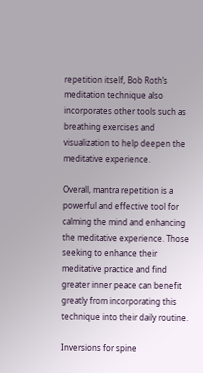repetition itself, Bob Roth’s meditation technique also incorporates other tools such as breathing exercises and visualization to help deepen the meditative experience.

Overall, mantra repetition is a powerful and effective tool for calming the mind and enhancing the meditative experience. Those seeking to enhance their meditative practice and find greater inner peace can benefit greatly from incorporating this technique into their daily routine.

Inversions for spine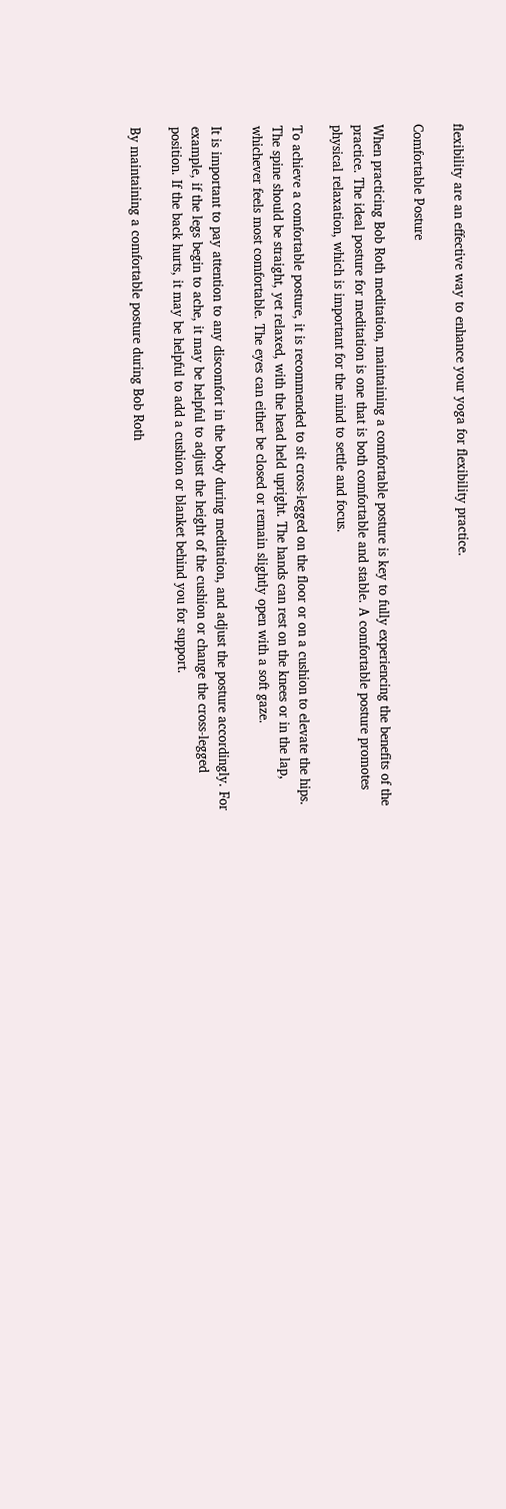flexibility are an effective way to enhance your yoga for flexibility practice.

Comfortable Posture

When practicing Bob Roth meditation, maintaining a comfortable posture is key to fully experiencing the benefits of the practice. The ideal posture for meditation is one that is both comfortable and stable. A comfortable posture promotes physical relaxation, which is important for the mind to settle and focus.

To achieve a comfortable posture, it is recommended to sit cross-legged on the floor or on a cushion to elevate the hips. The spine should be straight, yet relaxed, with the head held upright. The hands can rest on the knees or in the lap, whichever feels most comfortable. The eyes can either be closed or remain slightly open with a soft gaze.

It is important to pay attention to any discomfort in the body during meditation, and adjust the posture accordingly. For example, if the legs begin to ache, it may be helpful to adjust the height of the cushion or change the cross-legged position. If the back hurts, it may be helpful to add a cushion or blanket behind you for support.

By maintaining a comfortable posture during Bob Roth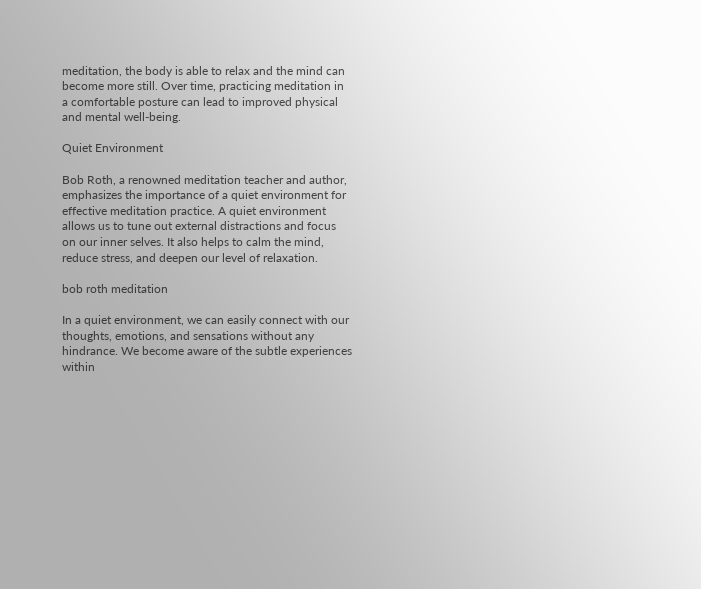meditation, the body is able to relax and the mind can become more still. Over time, practicing meditation in a comfortable posture can lead to improved physical and mental well-being.

Quiet Environment

Bob Roth, a renowned meditation teacher and author, emphasizes the importance of a quiet environment for effective meditation practice. A quiet environment allows us to tune out external distractions and focus on our inner selves. It also helps to calm the mind, reduce stress, and deepen our level of relaxation.

bob roth meditation

In a quiet environment, we can easily connect with our thoughts, emotions, and sensations without any hindrance. We become aware of the subtle experiences within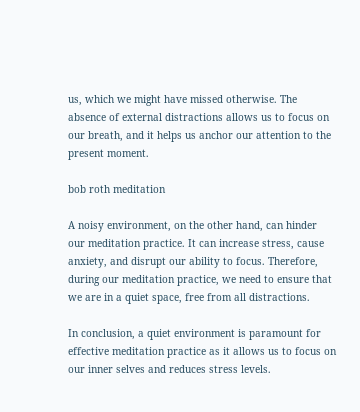us, which we might have missed otherwise. The absence of external distractions allows us to focus on our breath, and it helps us anchor our attention to the present moment.

bob roth meditation

A noisy environment, on the other hand, can hinder our meditation practice. It can increase stress, cause anxiety, and disrupt our ability to focus. Therefore, during our meditation practice, we need to ensure that we are in a quiet space, free from all distractions.

In conclusion, a quiet environment is paramount for effective meditation practice as it allows us to focus on our inner selves and reduces stress levels.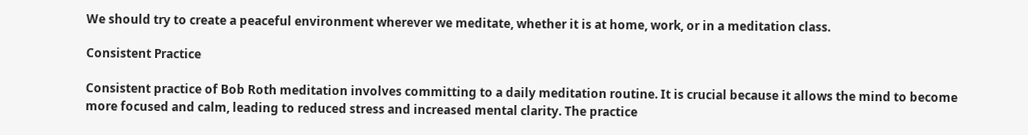We should try to create a peaceful environment wherever we meditate, whether it is at home, work, or in a meditation class.

Consistent Practice

Consistent practice of Bob Roth meditation involves committing to a daily meditation routine. It is crucial because it allows the mind to become more focused and calm, leading to reduced stress and increased mental clarity. The practice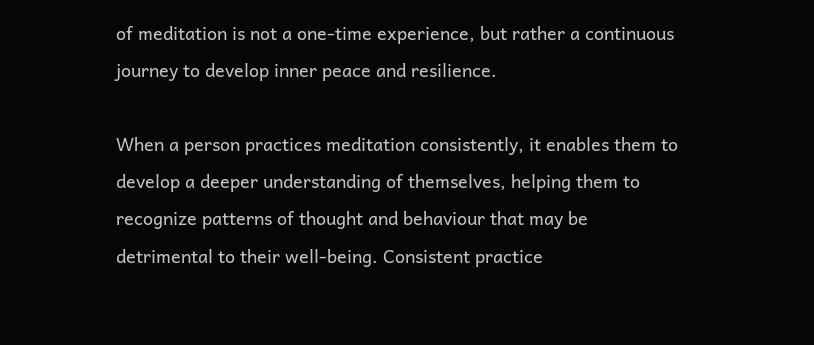of meditation is not a one-time experience, but rather a continuous journey to develop inner peace and resilience.

When a person practices meditation consistently, it enables them to develop a deeper understanding of themselves, helping them to recognize patterns of thought and behaviour that may be detrimental to their well-being. Consistent practice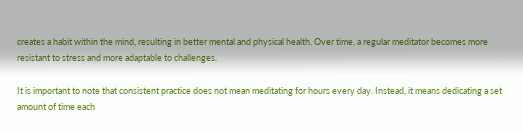creates a habit within the mind, resulting in better mental and physical health. Over time, a regular meditator becomes more resistant to stress and more adaptable to challenges.

It is important to note that consistent practice does not mean meditating for hours every day. Instead, it means dedicating a set amount of time each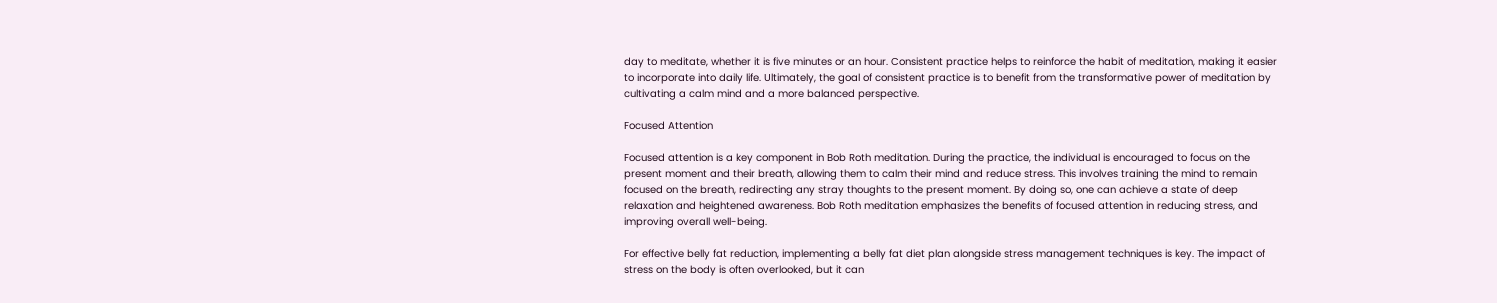day to meditate, whether it is five minutes or an hour. Consistent practice helps to reinforce the habit of meditation, making it easier to incorporate into daily life. Ultimately, the goal of consistent practice is to benefit from the transformative power of meditation by cultivating a calm mind and a more balanced perspective.

Focused Attention

Focused attention is a key component in Bob Roth meditation. During the practice, the individual is encouraged to focus on the present moment and their breath, allowing them to calm their mind and reduce stress. This involves training the mind to remain focused on the breath, redirecting any stray thoughts to the present moment. By doing so, one can achieve a state of deep relaxation and heightened awareness. Bob Roth meditation emphasizes the benefits of focused attention in reducing stress, and improving overall well-being.

For effective belly fat reduction, implementing a belly fat diet plan alongside stress management techniques is key. The impact of stress on the body is often overlooked, but it can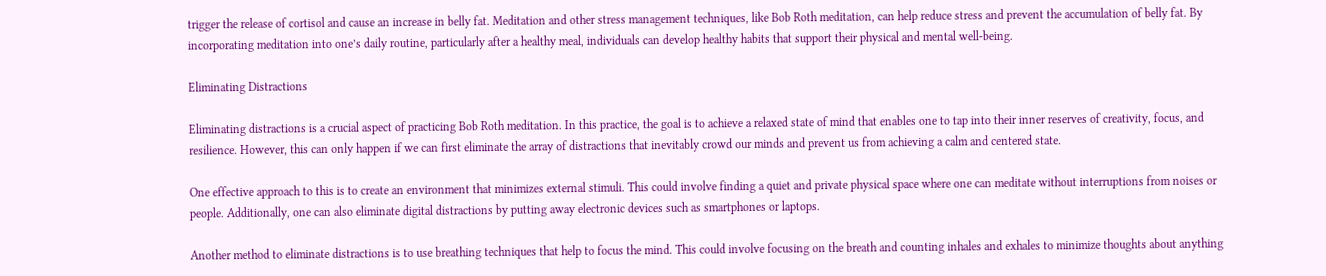trigger the release of cortisol and cause an increase in belly fat. Meditation and other stress management techniques, like Bob Roth meditation, can help reduce stress and prevent the accumulation of belly fat. By incorporating meditation into one’s daily routine, particularly after a healthy meal, individuals can develop healthy habits that support their physical and mental well-being.

Eliminating Distractions

Eliminating distractions is a crucial aspect of practicing Bob Roth meditation. In this practice, the goal is to achieve a relaxed state of mind that enables one to tap into their inner reserves of creativity, focus, and resilience. However, this can only happen if we can first eliminate the array of distractions that inevitably crowd our minds and prevent us from achieving a calm and centered state.

One effective approach to this is to create an environment that minimizes external stimuli. This could involve finding a quiet and private physical space where one can meditate without interruptions from noises or people. Additionally, one can also eliminate digital distractions by putting away electronic devices such as smartphones or laptops.

Another method to eliminate distractions is to use breathing techniques that help to focus the mind. This could involve focusing on the breath and counting inhales and exhales to minimize thoughts about anything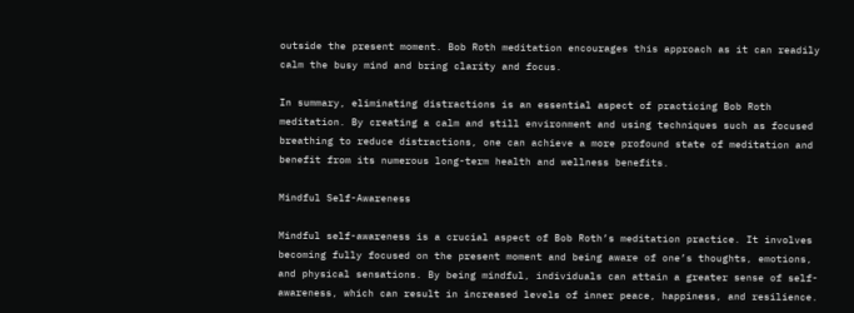outside the present moment. Bob Roth meditation encourages this approach as it can readily calm the busy mind and bring clarity and focus.

In summary, eliminating distractions is an essential aspect of practicing Bob Roth meditation. By creating a calm and still environment and using techniques such as focused breathing to reduce distractions, one can achieve a more profound state of meditation and benefit from its numerous long-term health and wellness benefits.

Mindful Self-Awareness

Mindful self-awareness is a crucial aspect of Bob Roth’s meditation practice. It involves becoming fully focused on the present moment and being aware of one’s thoughts, emotions, and physical sensations. By being mindful, individuals can attain a greater sense of self-awareness, which can result in increased levels of inner peace, happiness, and resilience.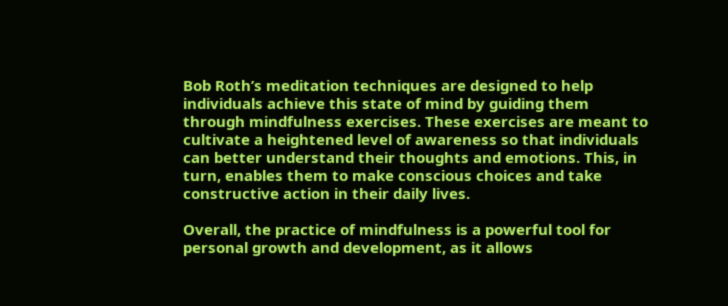Bob Roth’s meditation techniques are designed to help individuals achieve this state of mind by guiding them through mindfulness exercises. These exercises are meant to cultivate a heightened level of awareness so that individuals can better understand their thoughts and emotions. This, in turn, enables them to make conscious choices and take constructive action in their daily lives.

Overall, the practice of mindfulness is a powerful tool for personal growth and development, as it allows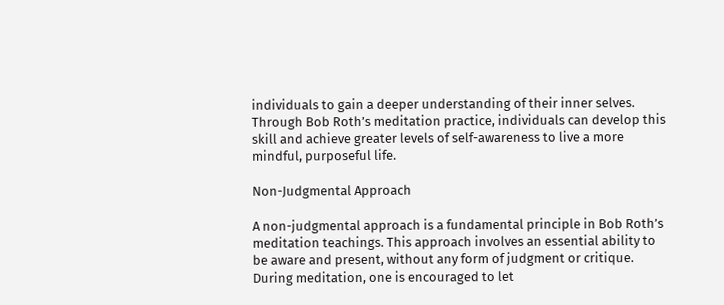individuals to gain a deeper understanding of their inner selves. Through Bob Roth’s meditation practice, individuals can develop this skill and achieve greater levels of self-awareness to live a more mindful, purposeful life.

Non-Judgmental Approach

A non-judgmental approach is a fundamental principle in Bob Roth’s meditation teachings. This approach involves an essential ability to be aware and present, without any form of judgment or critique. During meditation, one is encouraged to let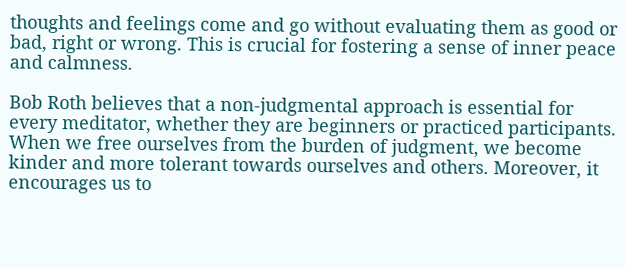thoughts and feelings come and go without evaluating them as good or bad, right or wrong. This is crucial for fostering a sense of inner peace and calmness.

Bob Roth believes that a non-judgmental approach is essential for every meditator, whether they are beginners or practiced participants. When we free ourselves from the burden of judgment, we become kinder and more tolerant towards ourselves and others. Moreover, it encourages us to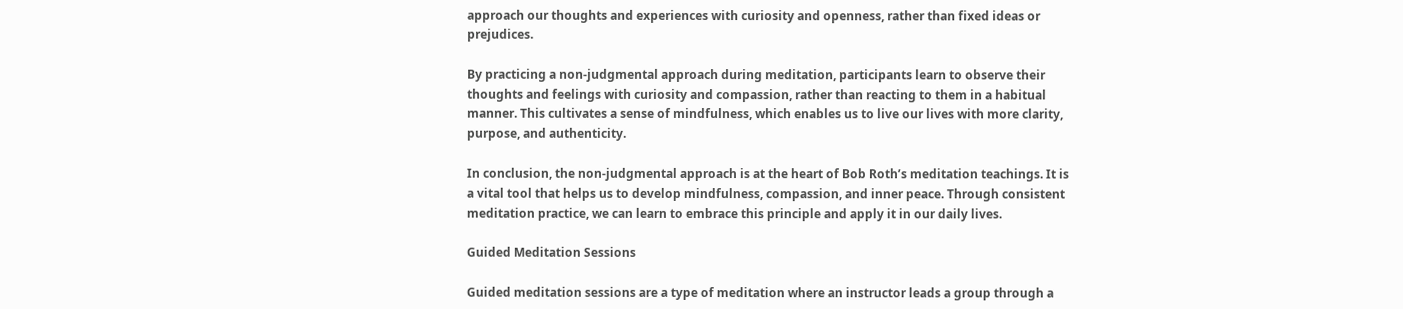approach our thoughts and experiences with curiosity and openness, rather than fixed ideas or prejudices.

By practicing a non-judgmental approach during meditation, participants learn to observe their thoughts and feelings with curiosity and compassion, rather than reacting to them in a habitual manner. This cultivates a sense of mindfulness, which enables us to live our lives with more clarity, purpose, and authenticity.

In conclusion, the non-judgmental approach is at the heart of Bob Roth’s meditation teachings. It is a vital tool that helps us to develop mindfulness, compassion, and inner peace. Through consistent meditation practice, we can learn to embrace this principle and apply it in our daily lives.

Guided Meditation Sessions

Guided meditation sessions are a type of meditation where an instructor leads a group through a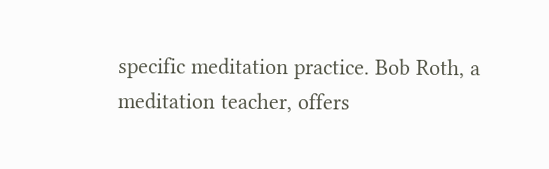specific meditation practice. Bob Roth, a meditation teacher, offers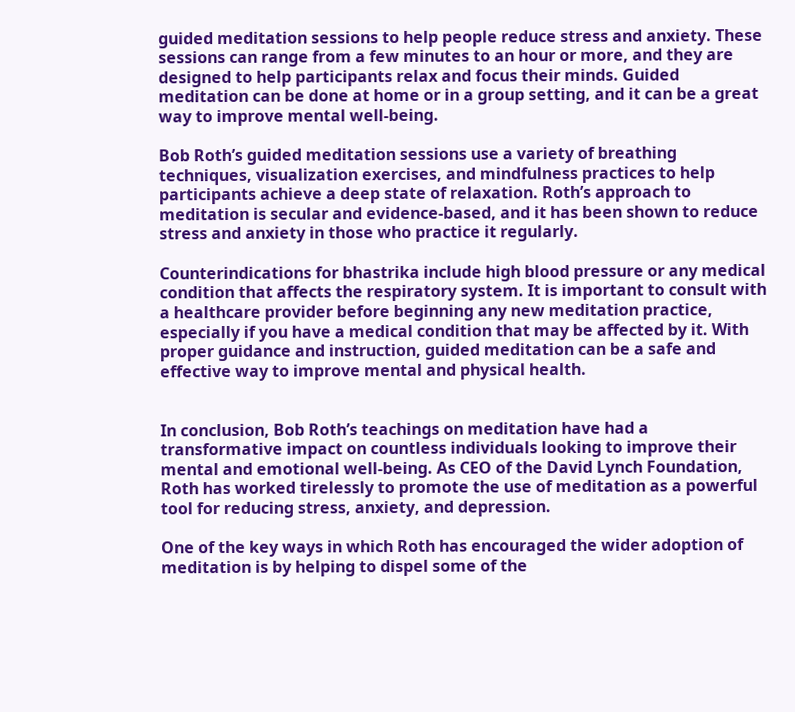guided meditation sessions to help people reduce stress and anxiety. These sessions can range from a few minutes to an hour or more, and they are designed to help participants relax and focus their minds. Guided meditation can be done at home or in a group setting, and it can be a great way to improve mental well-being.

Bob Roth’s guided meditation sessions use a variety of breathing techniques, visualization exercises, and mindfulness practices to help participants achieve a deep state of relaxation. Roth’s approach to meditation is secular and evidence-based, and it has been shown to reduce stress and anxiety in those who practice it regularly.

Counterindications for bhastrika include high blood pressure or any medical condition that affects the respiratory system. It is important to consult with a healthcare provider before beginning any new meditation practice, especially if you have a medical condition that may be affected by it. With proper guidance and instruction, guided meditation can be a safe and effective way to improve mental and physical health.


In conclusion, Bob Roth’s teachings on meditation have had a transformative impact on countless individuals looking to improve their mental and emotional well-being. As CEO of the David Lynch Foundation, Roth has worked tirelessly to promote the use of meditation as a powerful tool for reducing stress, anxiety, and depression.

One of the key ways in which Roth has encouraged the wider adoption of meditation is by helping to dispel some of the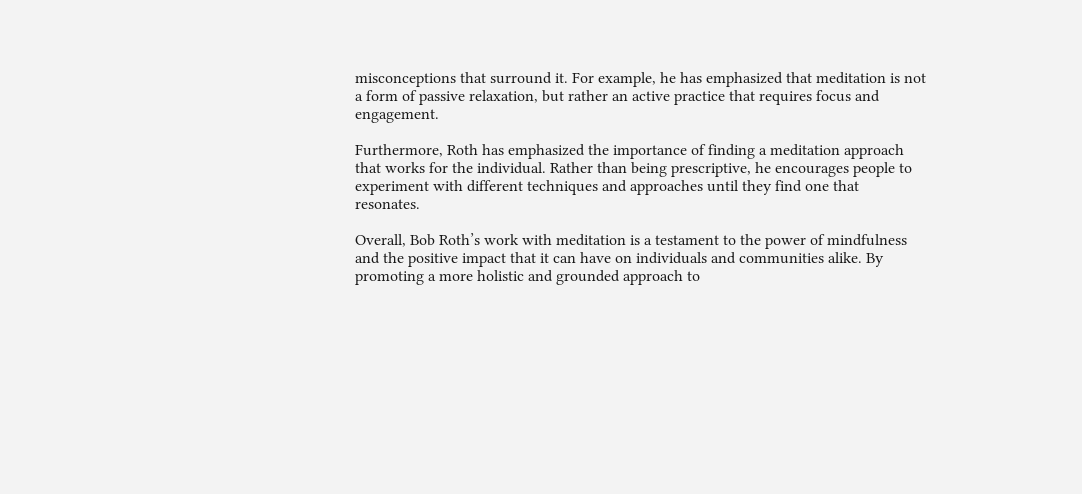misconceptions that surround it. For example, he has emphasized that meditation is not a form of passive relaxation, but rather an active practice that requires focus and engagement.

Furthermore, Roth has emphasized the importance of finding a meditation approach that works for the individual. Rather than being prescriptive, he encourages people to experiment with different techniques and approaches until they find one that resonates.

Overall, Bob Roth’s work with meditation is a testament to the power of mindfulness and the positive impact that it can have on individuals and communities alike. By promoting a more holistic and grounded approach to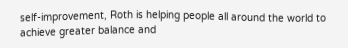self-improvement, Roth is helping people all around the world to achieve greater balance and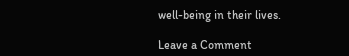well-being in their lives.

Leave a Comment